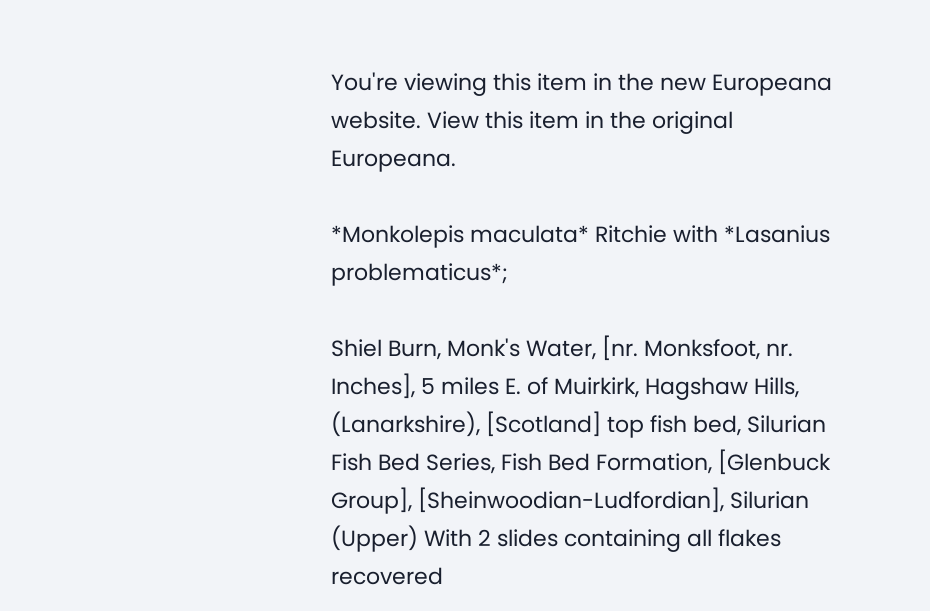You're viewing this item in the new Europeana website. View this item in the original Europeana.

*Monkolepis maculata* Ritchie with *Lasanius problematicus*;

Shiel Burn, Monk's Water, [nr. Monksfoot, nr. Inches], 5 miles E. of Muirkirk, Hagshaw Hills, (Lanarkshire), [Scotland] top fish bed, Silurian Fish Bed Series, Fish Bed Formation, [Glenbuck Group], [Sheinwoodian-Ludfordian], Silurian (Upper) With 2 slides containing all flakes recovered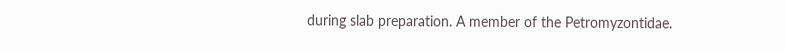during slab preparation. A member of the Petromyzontidae.